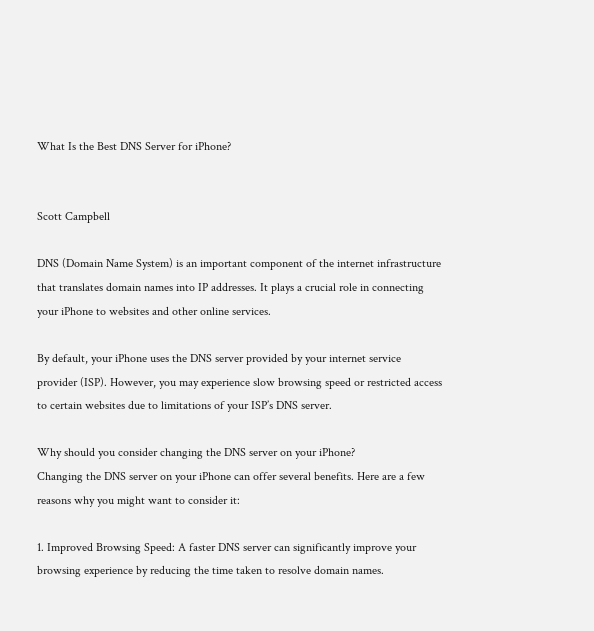What Is the Best DNS Server for iPhone?


Scott Campbell

DNS (Domain Name System) is an important component of the internet infrastructure that translates domain names into IP addresses. It plays a crucial role in connecting your iPhone to websites and other online services.

By default, your iPhone uses the DNS server provided by your internet service provider (ISP). However, you may experience slow browsing speed or restricted access to certain websites due to limitations of your ISP’s DNS server.

Why should you consider changing the DNS server on your iPhone?
Changing the DNS server on your iPhone can offer several benefits. Here are a few reasons why you might want to consider it:

1. Improved Browsing Speed: A faster DNS server can significantly improve your browsing experience by reducing the time taken to resolve domain names.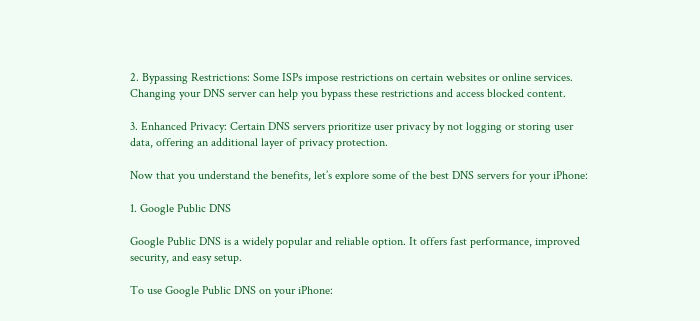2. Bypassing Restrictions: Some ISPs impose restrictions on certain websites or online services. Changing your DNS server can help you bypass these restrictions and access blocked content.

3. Enhanced Privacy: Certain DNS servers prioritize user privacy by not logging or storing user data, offering an additional layer of privacy protection.

Now that you understand the benefits, let’s explore some of the best DNS servers for your iPhone:

1. Google Public DNS

Google Public DNS is a widely popular and reliable option. It offers fast performance, improved security, and easy setup.

To use Google Public DNS on your iPhone: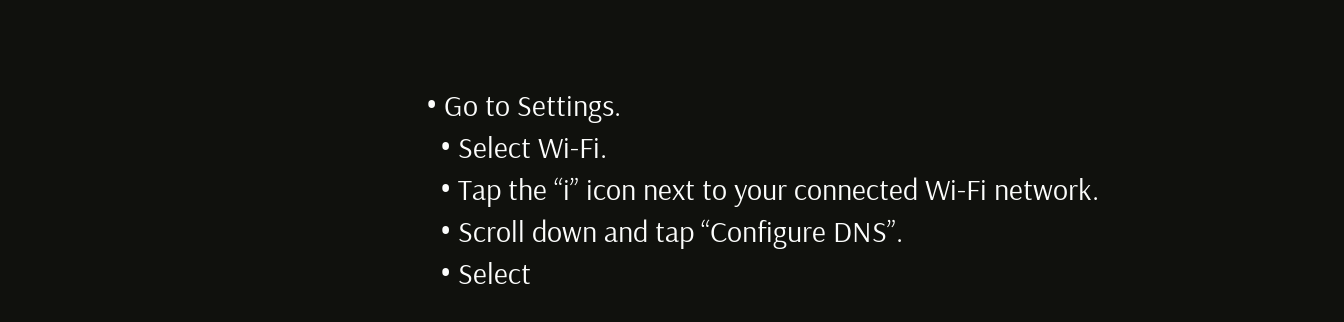• Go to Settings.
  • Select Wi-Fi.
  • Tap the “i” icon next to your connected Wi-Fi network.
  • Scroll down and tap “Configure DNS”.
  • Select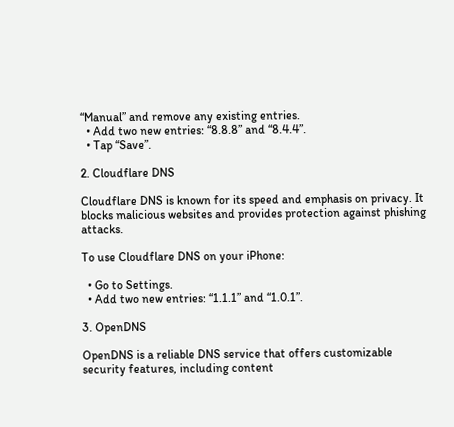“Manual” and remove any existing entries.
  • Add two new entries: “8.8.8” and “8.4.4”.
  • Tap “Save”.

2. Cloudflare DNS

Cloudflare DNS is known for its speed and emphasis on privacy. It blocks malicious websites and provides protection against phishing attacks.

To use Cloudflare DNS on your iPhone:

  • Go to Settings.
  • Add two new entries: “1.1.1” and “1.0.1”.

3. OpenDNS

OpenDNS is a reliable DNS service that offers customizable security features, including content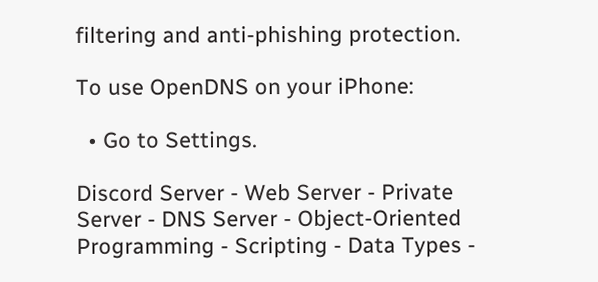filtering and anti-phishing protection.

To use OpenDNS on your iPhone:

  • Go to Settings.

Discord Server - Web Server - Private Server - DNS Server - Object-Oriented Programming - Scripting - Data Types -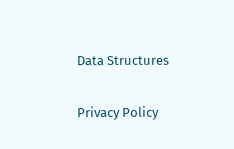Data Structures

Privacy Policy